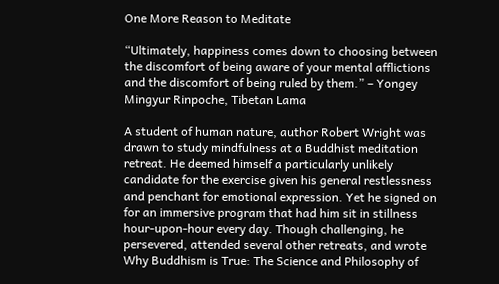One More Reason to Meditate

“Ultimately, happiness comes down to choosing between the discomfort of being aware of your mental afflictions and the discomfort of being ruled by them.” – Yongey Mingyur Rinpoche, Tibetan Lama

A student of human nature, author Robert Wright was drawn to study mindfulness at a Buddhist meditation retreat. He deemed himself a particularly unlikely candidate for the exercise given his general restlessness and penchant for emotional expression. Yet he signed on for an immersive program that had him sit in stillness hour-upon-hour every day. Though challenging, he persevered, attended several other retreats, and wrote Why Buddhism is True: The Science and Philosophy of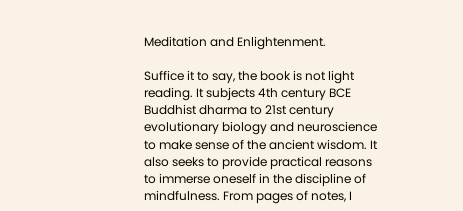Meditation and Enlightenment.

Suffice it to say, the book is not light reading. It subjects 4th century BCE Buddhist dharma to 21st century evolutionary biology and neuroscience to make sense of the ancient wisdom. It also seeks to provide practical reasons to immerse oneself in the discipline of mindfulness. From pages of notes, I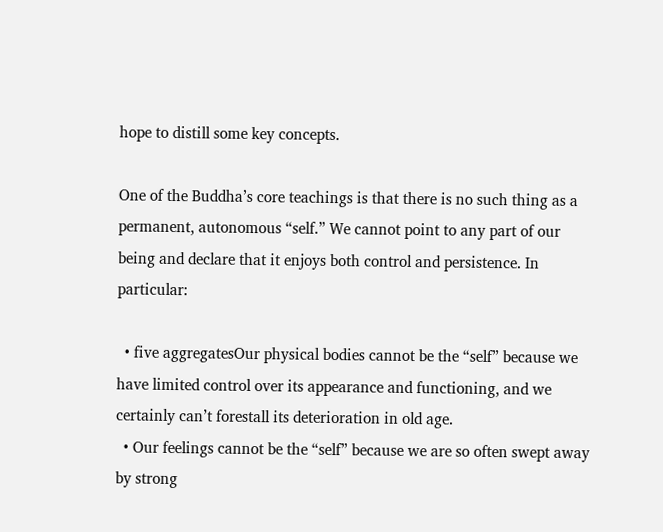hope to distill some key concepts.

One of the Buddha’s core teachings is that there is no such thing as a permanent, autonomous “self.” We cannot point to any part of our being and declare that it enjoys both control and persistence. In particular:

  • five aggregatesOur physical bodies cannot be the “self” because we have limited control over its appearance and functioning, and we certainly can’t forestall its deterioration in old age.
  • Our feelings cannot be the “self” because we are so often swept away by strong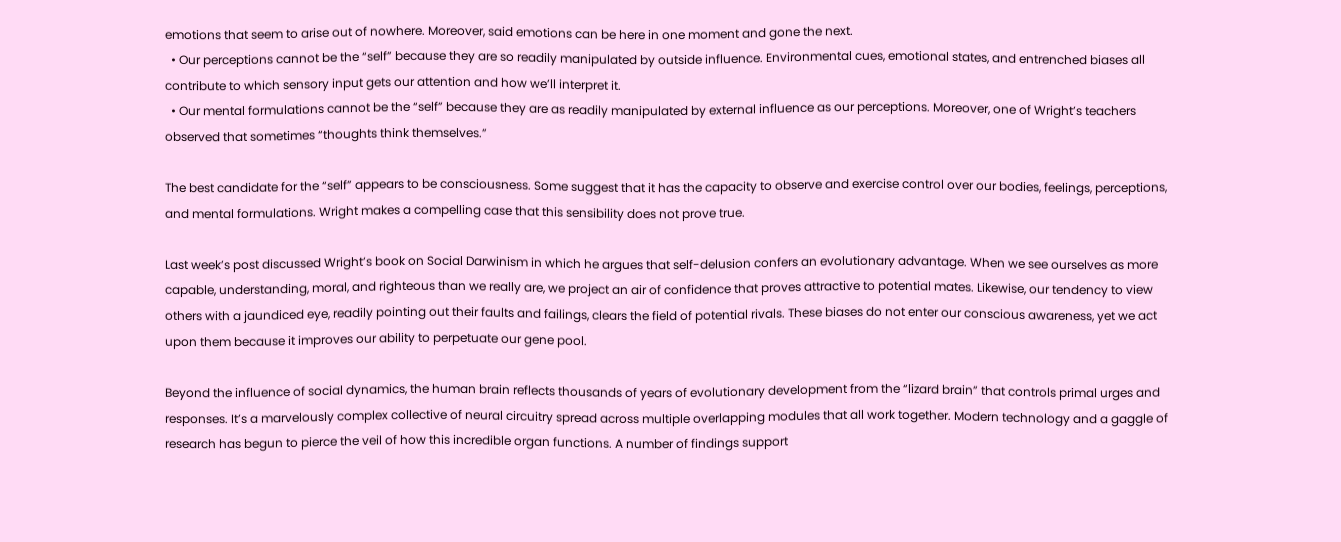emotions that seem to arise out of nowhere. Moreover, said emotions can be here in one moment and gone the next.
  • Our perceptions cannot be the “self” because they are so readily manipulated by outside influence. Environmental cues, emotional states, and entrenched biases all contribute to which sensory input gets our attention and how we’ll interpret it.
  • Our mental formulations cannot be the “self” because they are as readily manipulated by external influence as our perceptions. Moreover, one of Wright’s teachers observed that sometimes “thoughts think themselves.”

The best candidate for the “self” appears to be consciousness. Some suggest that it has the capacity to observe and exercise control over our bodies, feelings, perceptions, and mental formulations. Wright makes a compelling case that this sensibility does not prove true.

Last week’s post discussed Wright’s book on Social Darwinism in which he argues that self-delusion confers an evolutionary advantage. When we see ourselves as more capable, understanding, moral, and righteous than we really are, we project an air of confidence that proves attractive to potential mates. Likewise, our tendency to view others with a jaundiced eye, readily pointing out their faults and failings, clears the field of potential rivals. These biases do not enter our conscious awareness, yet we act upon them because it improves our ability to perpetuate our gene pool.

Beyond the influence of social dynamics, the human brain reflects thousands of years of evolutionary development from the “lizard brain” that controls primal urges and responses. It’s a marvelously complex collective of neural circuitry spread across multiple overlapping modules that all work together. Modern technology and a gaggle of research has begun to pierce the veil of how this incredible organ functions. A number of findings support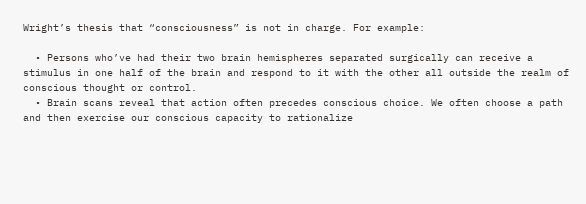Wright’s thesis that “consciousness” is not in charge. For example:

  • Persons who’ve had their two brain hemispheres separated surgically can receive a stimulus in one half of the brain and respond to it with the other all outside the realm of conscious thought or control.
  • Brain scans reveal that action often precedes conscious choice. We often choose a path and then exercise our conscious capacity to rationalize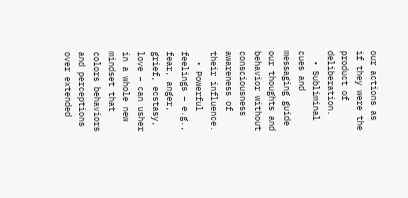our actions as if they were the product of deliberation.
  • Subliminal cues and messaging guide our thoughts and behavior without consciousness awareness of their influence.
  • Powerful feelings – e.g., fear, anger, grief, ecstasy, love – can usher in a whole new mindset that colors behaviors and perceptions over extended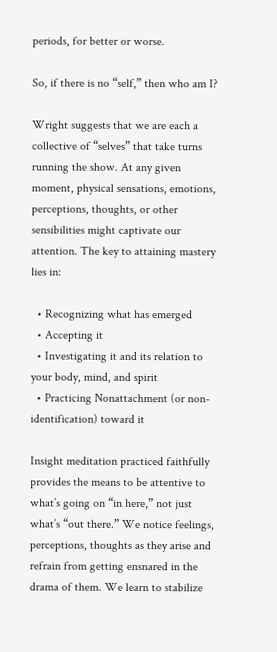periods, for better or worse.

So, if there is no “self,” then who am I?

Wright suggests that we are each a collective of “selves” that take turns running the show. At any given moment, physical sensations, emotions, perceptions, thoughts, or other sensibilities might captivate our attention. The key to attaining mastery lies in:

  • Recognizing what has emerged
  • Accepting it
  • Investigating it and its relation to your body, mind, and spirit
  • Practicing Nonattachment (or non-identification) toward it

Insight meditation practiced faithfully provides the means to be attentive to what’s going on “in here,” not just what’s “out there.” We notice feelings, perceptions, thoughts as they arise and refrain from getting ensnared in the drama of them. We learn to stabilize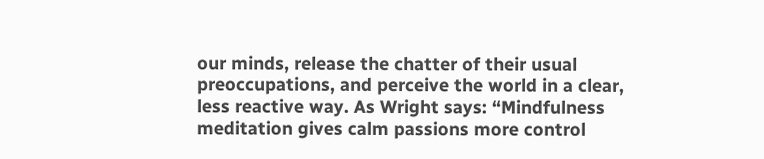our minds, release the chatter of their usual preoccupations, and perceive the world in a clear, less reactive way. As Wright says: “Mindfulness meditation gives calm passions more control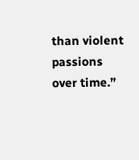than violent passions over time.”